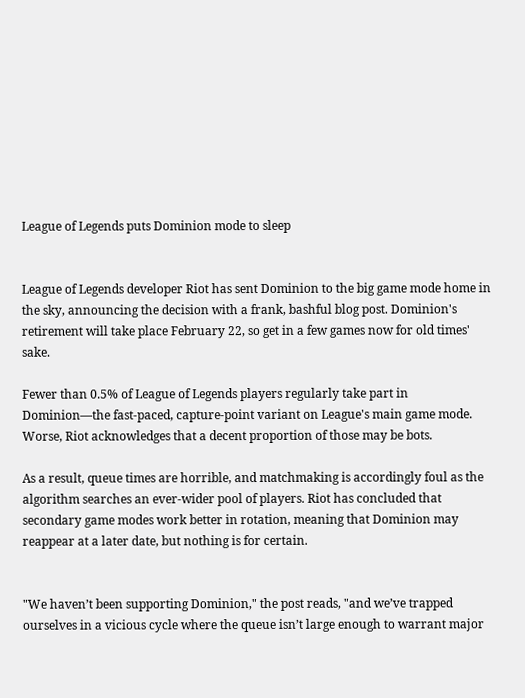League of Legends puts Dominion mode to sleep


League of Legends developer Riot has sent Dominion to the big game mode home in the sky, announcing the decision with a frank, bashful blog post. Dominion's retirement will take place February 22, so get in a few games now for old times' sake.

Fewer than 0.5% of League of Legends players regularly take part in Dominion—the fast-paced, capture-point variant on League's main game mode. Worse, Riot acknowledges that a decent proportion of those may be bots.

As a result, queue times are horrible, and matchmaking is accordingly foul as the algorithm searches an ever-wider pool of players. Riot has concluded that secondary game modes work better in rotation, meaning that Dominion may reappear at a later date, but nothing is for certain.


"We haven’t been supporting Dominion," the post reads, "and we’ve trapped ourselves in a vicious cycle where the queue isn’t large enough to warrant major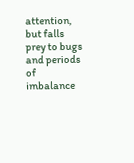attention, but falls prey to bugs and periods of imbalance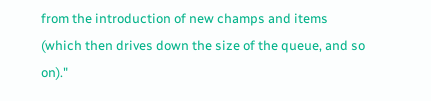from the introduction of new champs and items (which then drives down the size of the queue, and so on)."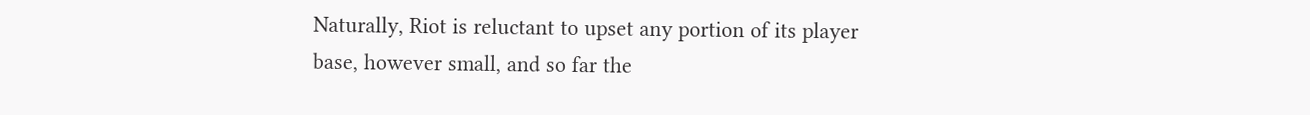Naturally, Riot is reluctant to upset any portion of its player base, however small, and so far the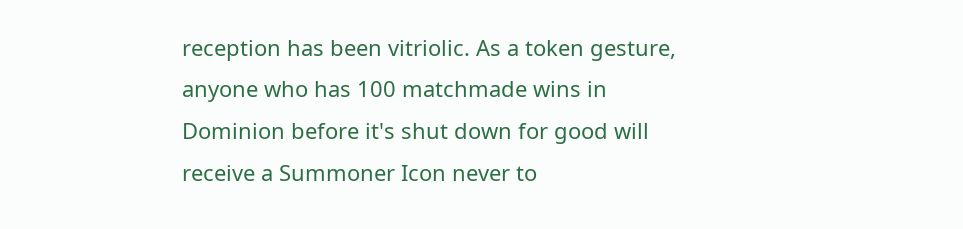reception has been vitriolic. As a token gesture, anyone who has 100 matchmade wins in Dominion before it's shut down for good will receive a Summoner Icon never to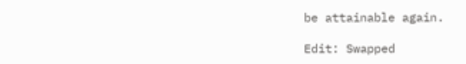be attainable again.

Edit: Swapped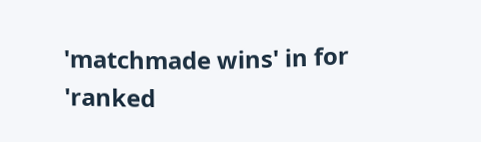'matchmade wins' in for 'ranked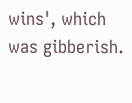wins', which was gibberish.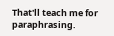That'll teach me for paraphrasing.